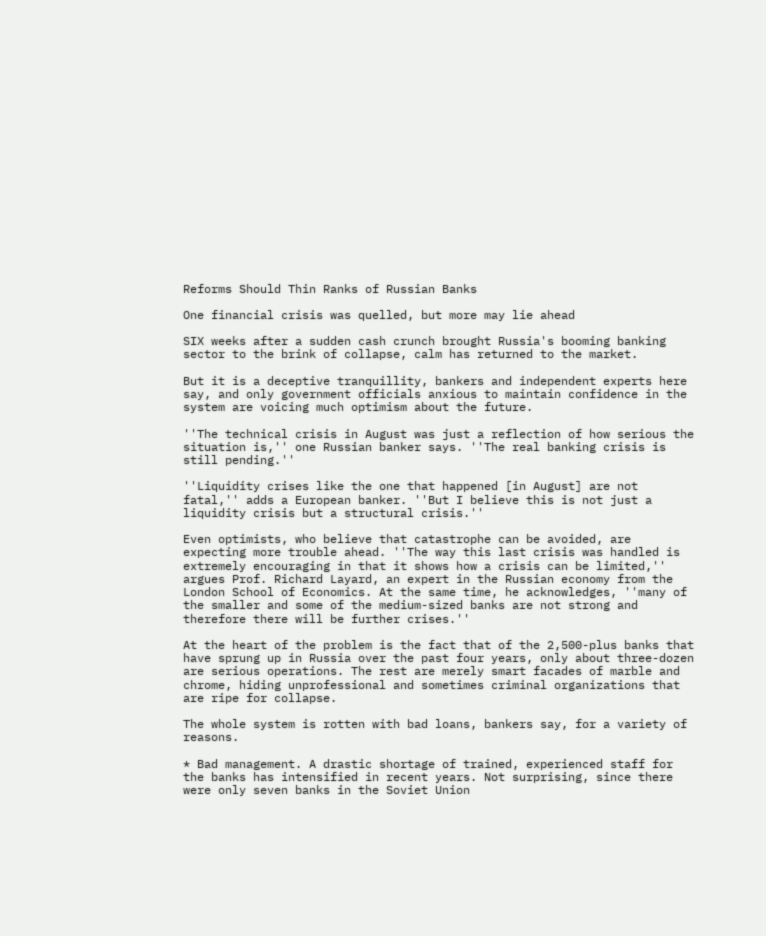Reforms Should Thin Ranks of Russian Banks

One financial crisis was quelled, but more may lie ahead

SIX weeks after a sudden cash crunch brought Russia's booming banking sector to the brink of collapse, calm has returned to the market.

But it is a deceptive tranquillity, bankers and independent experts here say, and only government officials anxious to maintain confidence in the system are voicing much optimism about the future.

''The technical crisis in August was just a reflection of how serious the situation is,'' one Russian banker says. ''The real banking crisis is still pending.''

''Liquidity crises like the one that happened [in August] are not fatal,'' adds a European banker. ''But I believe this is not just a liquidity crisis but a structural crisis.''

Even optimists, who believe that catastrophe can be avoided, are expecting more trouble ahead. ''The way this last crisis was handled is extremely encouraging in that it shows how a crisis can be limited,'' argues Prof. Richard Layard, an expert in the Russian economy from the London School of Economics. At the same time, he acknowledges, ''many of the smaller and some of the medium-sized banks are not strong and therefore there will be further crises.''

At the heart of the problem is the fact that of the 2,500-plus banks that have sprung up in Russia over the past four years, only about three-dozen are serious operations. The rest are merely smart facades of marble and chrome, hiding unprofessional and sometimes criminal organizations that are ripe for collapse.

The whole system is rotten with bad loans, bankers say, for a variety of reasons.

* Bad management. A drastic shortage of trained, experienced staff for the banks has intensified in recent years. Not surprising, since there were only seven banks in the Soviet Union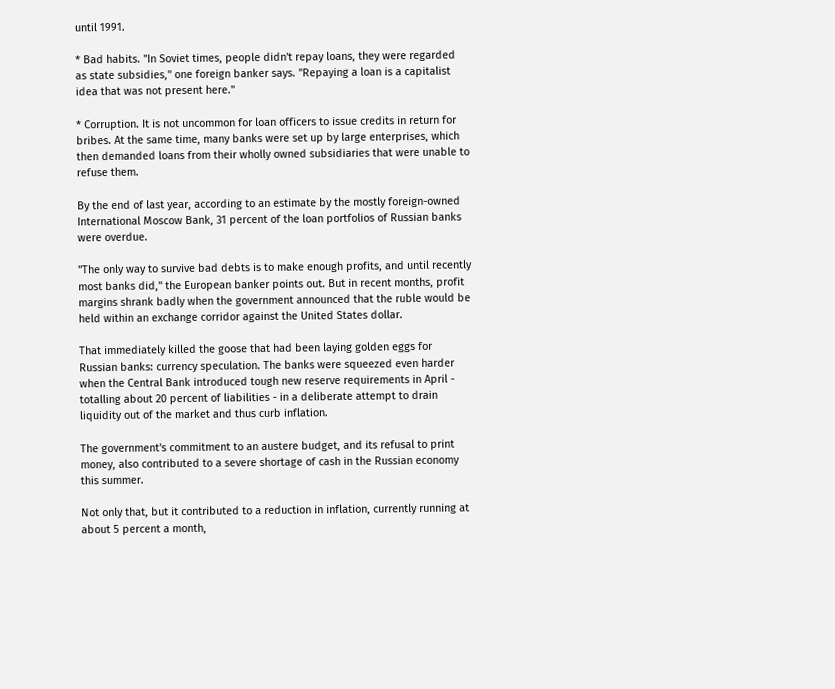until 1991.

* Bad habits. ''In Soviet times, people didn't repay loans, they were regarded as state subsidies,'' one foreign banker says. ''Repaying a loan is a capitalist idea that was not present here.''

* Corruption. It is not uncommon for loan officers to issue credits in return for bribes. At the same time, many banks were set up by large enterprises, which then demanded loans from their wholly owned subsidiaries that were unable to refuse them.

By the end of last year, according to an estimate by the mostly foreign-owned International Moscow Bank, 31 percent of the loan portfolios of Russian banks were overdue.

''The only way to survive bad debts is to make enough profits, and until recently most banks did,'' the European banker points out. But in recent months, profit margins shrank badly when the government announced that the ruble would be held within an exchange corridor against the United States dollar.

That immediately killed the goose that had been laying golden eggs for Russian banks: currency speculation. The banks were squeezed even harder when the Central Bank introduced tough new reserve requirements in April - totalling about 20 percent of liabilities - in a deliberate attempt to drain liquidity out of the market and thus curb inflation.

The government's commitment to an austere budget, and its refusal to print money, also contributed to a severe shortage of cash in the Russian economy this summer.

Not only that, but it contributed to a reduction in inflation, currently running at about 5 percent a month,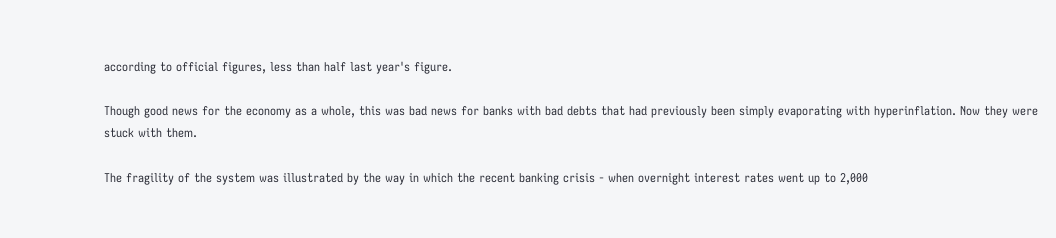according to official figures, less than half last year's figure.

Though good news for the economy as a whole, this was bad news for banks with bad debts that had previously been simply evaporating with hyperinflation. Now they were stuck with them.

The fragility of the system was illustrated by the way in which the recent banking crisis - when overnight interest rates went up to 2,000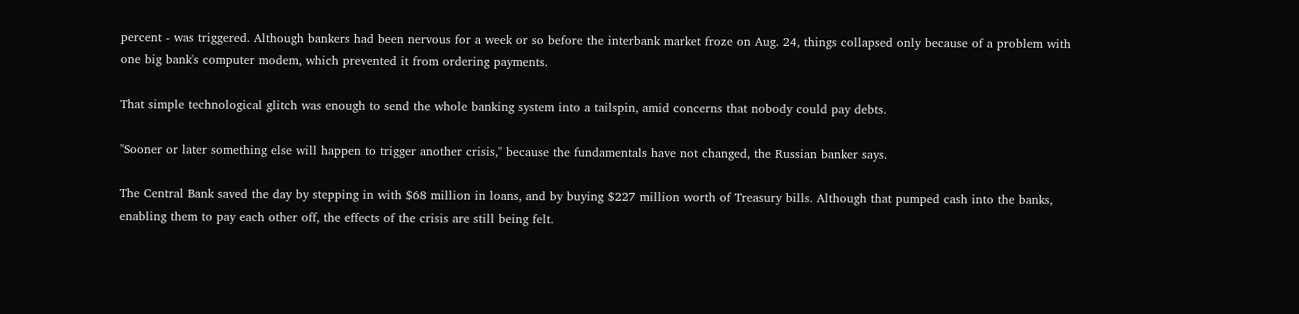percent - was triggered. Although bankers had been nervous for a week or so before the interbank market froze on Aug. 24, things collapsed only because of a problem with one big bank's computer modem, which prevented it from ordering payments.

That simple technological glitch was enough to send the whole banking system into a tailspin, amid concerns that nobody could pay debts.

''Sooner or later something else will happen to trigger another crisis,'' because the fundamentals have not changed, the Russian banker says.

The Central Bank saved the day by stepping in with $68 million in loans, and by buying $227 million worth of Treasury bills. Although that pumped cash into the banks, enabling them to pay each other off, the effects of the crisis are still being felt.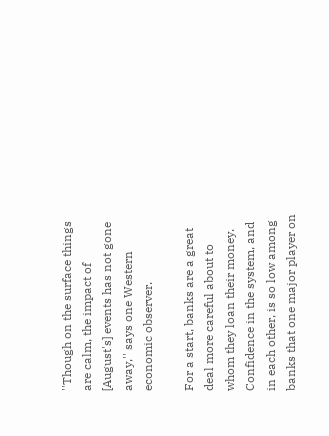''Though on the surface things are calm, the impact of [August's] events has not gone away,'' says one Western economic observer.

For a start, banks are a great deal more careful about to whom they loan their money. Confidence in the system, and in each other, is so low among banks that one major player on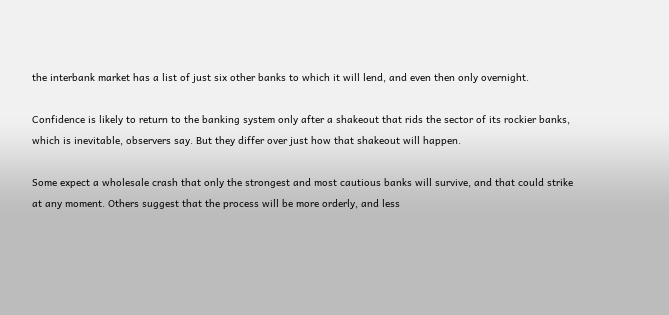the interbank market has a list of just six other banks to which it will lend, and even then only overnight.

Confidence is likely to return to the banking system only after a shakeout that rids the sector of its rockier banks, which is inevitable, observers say. But they differ over just how that shakeout will happen.

Some expect a wholesale crash that only the strongest and most cautious banks will survive, and that could strike at any moment. Others suggest that the process will be more orderly, and less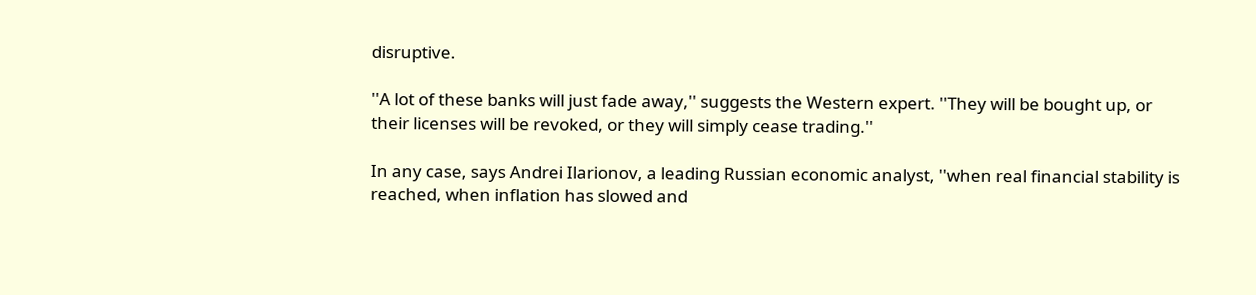disruptive.

''A lot of these banks will just fade away,'' suggests the Western expert. ''They will be bought up, or their licenses will be revoked, or they will simply cease trading.''

In any case, says Andrei Ilarionov, a leading Russian economic analyst, ''when real financial stability is reached, when inflation has slowed and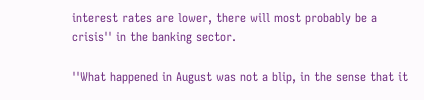interest rates are lower, there will most probably be a crisis'' in the banking sector.

''What happened in August was not a blip, in the sense that it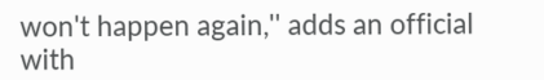won't happen again,'' adds an official with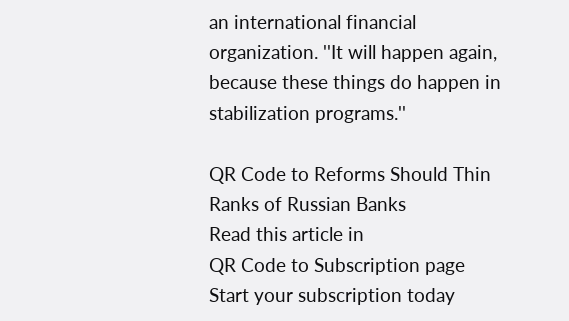an international financial organization. ''It will happen again, because these things do happen in stabilization programs.''

QR Code to Reforms Should Thin Ranks of Russian Banks
Read this article in
QR Code to Subscription page
Start your subscription today